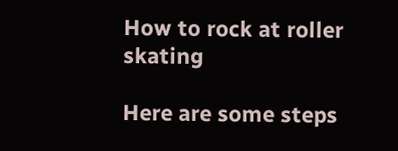How to rock at roller skating

Here are some steps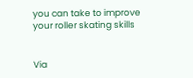you can take to improve your roller skating skills


Via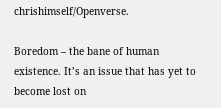chrishimself/Openverse.

Boredom – the bane of human existence. It’s an issue that has yet to become lost on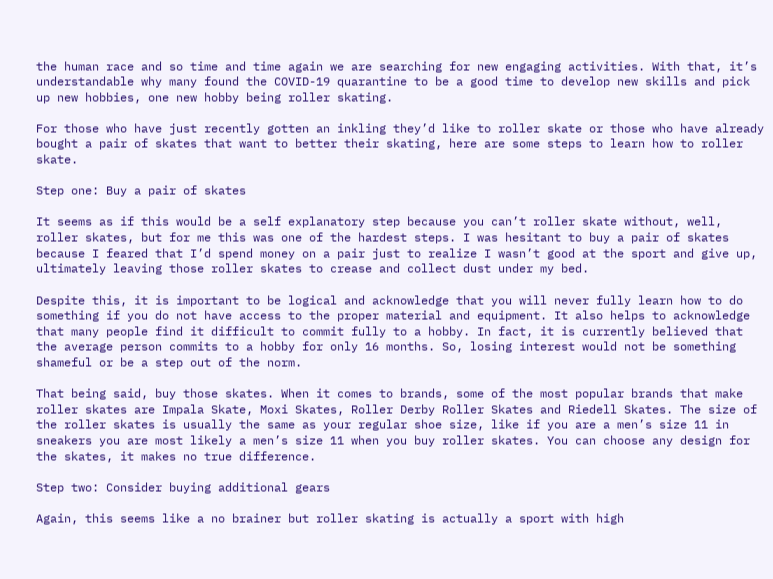the human race and so time and time again we are searching for new engaging activities. With that, it’s understandable why many found the COVID-19 quarantine to be a good time to develop new skills and pick up new hobbies, one new hobby being roller skating.

For those who have just recently gotten an inkling they’d like to roller skate or those who have already bought a pair of skates that want to better their skating, here are some steps to learn how to roller skate.

Step one: Buy a pair of skates

It seems as if this would be a self explanatory step because you can’t roller skate without, well, roller skates, but for me this was one of the hardest steps. I was hesitant to buy a pair of skates because I feared that I’d spend money on a pair just to realize I wasn’t good at the sport and give up, ultimately leaving those roller skates to crease and collect dust under my bed.

Despite this, it is important to be logical and acknowledge that you will never fully learn how to do something if you do not have access to the proper material and equipment. It also helps to acknowledge that many people find it difficult to commit fully to a hobby. In fact, it is currently believed that the average person commits to a hobby for only 16 months. So, losing interest would not be something shameful or be a step out of the norm.

That being said, buy those skates. When it comes to brands, some of the most popular brands that make roller skates are Impala Skate, Moxi Skates, Roller Derby Roller Skates and Riedell Skates. The size of the roller skates is usually the same as your regular shoe size, like if you are a men’s size 11 in sneakers you are most likely a men’s size 11 when you buy roller skates. You can choose any design for the skates, it makes no true difference.

Step two: Consider buying additional gears

Again, this seems like a no brainer but roller skating is actually a sport with high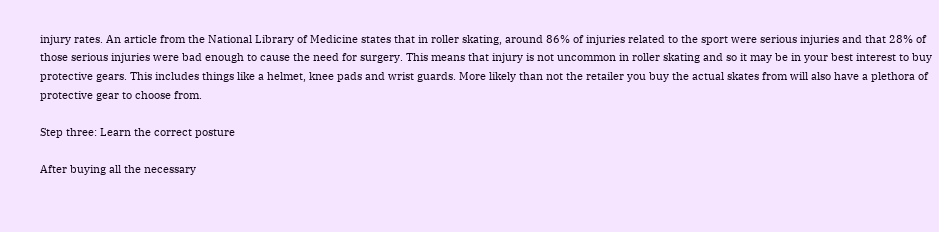injury rates. An article from the National Library of Medicine states that in roller skating, around 86% of injuries related to the sport were serious injuries and that 28% of those serious injuries were bad enough to cause the need for surgery. This means that injury is not uncommon in roller skating and so it may be in your best interest to buy protective gears. This includes things like a helmet, knee pads and wrist guards. More likely than not the retailer you buy the actual skates from will also have a plethora of protective gear to choose from.

Step three: Learn the correct posture

After buying all the necessary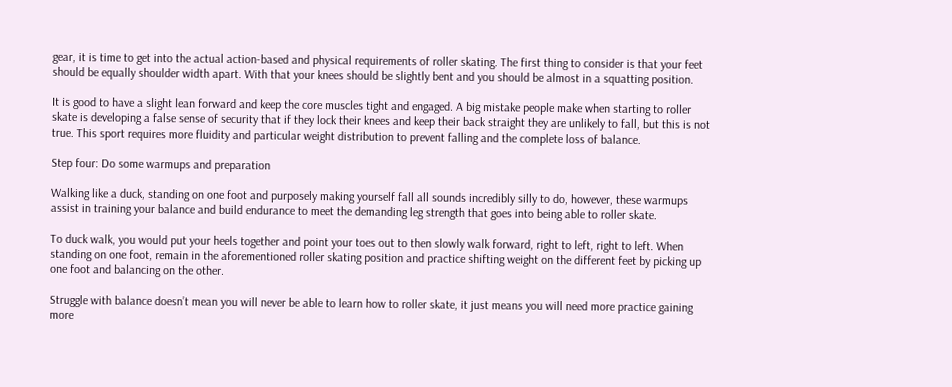gear, it is time to get into the actual action-based and physical requirements of roller skating. The first thing to consider is that your feet should be equally shoulder width apart. With that your knees should be slightly bent and you should be almost in a squatting position.

It is good to have a slight lean forward and keep the core muscles tight and engaged. A big mistake people make when starting to roller skate is developing a false sense of security that if they lock their knees and keep their back straight they are unlikely to fall, but this is not true. This sport requires more fluidity and particular weight distribution to prevent falling and the complete loss of balance.

Step four: Do some warmups and preparation

Walking like a duck, standing on one foot and purposely making yourself fall all sounds incredibly silly to do, however, these warmups assist in training your balance and build endurance to meet the demanding leg strength that goes into being able to roller skate.

To duck walk, you would put your heels together and point your toes out to then slowly walk forward, right to left, right to left. When standing on one foot, remain in the aforementioned roller skating position and practice shifting weight on the different feet by picking up one foot and balancing on the other.

Struggle with balance doesn’t mean you will never be able to learn how to roller skate, it just means you will need more practice gaining more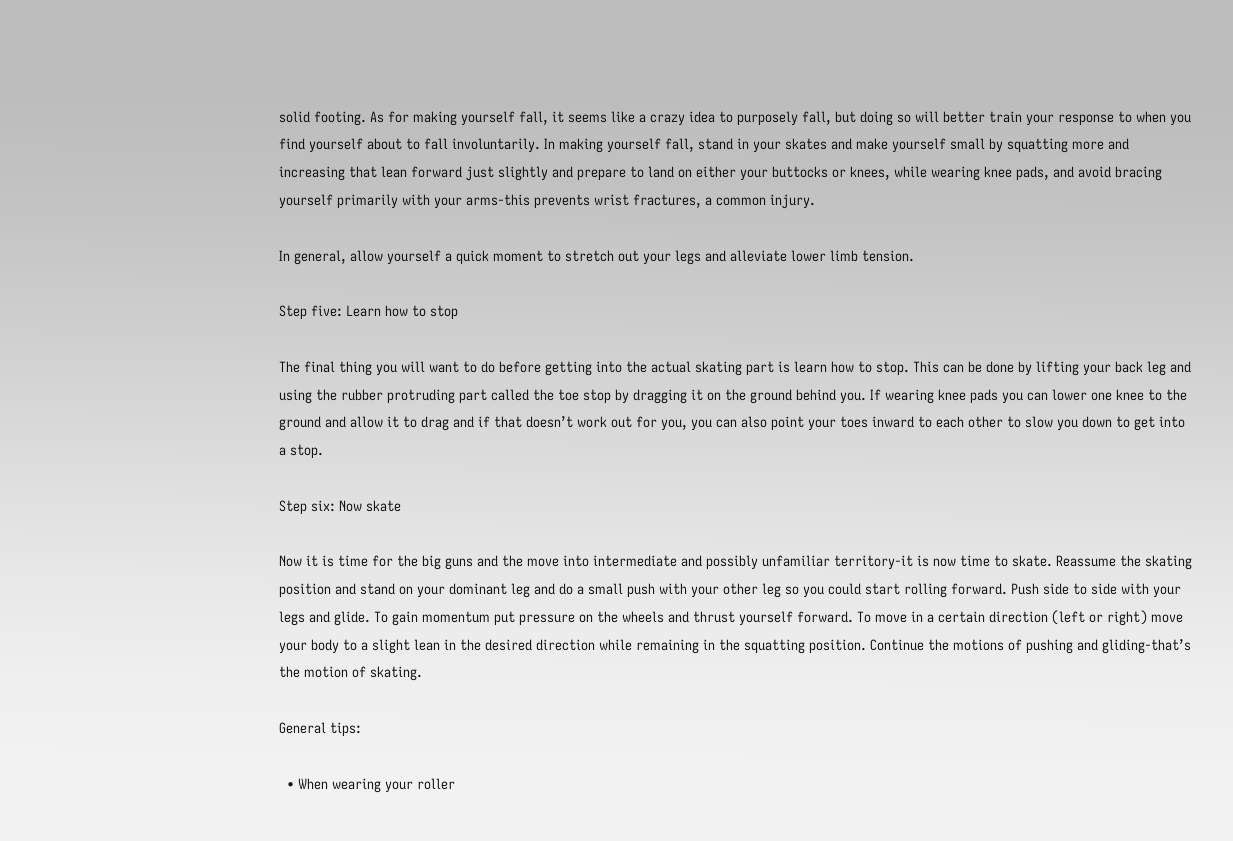solid footing. As for making yourself fall, it seems like a crazy idea to purposely fall, but doing so will better train your response to when you find yourself about to fall involuntarily. In making yourself fall, stand in your skates and make yourself small by squatting more and increasing that lean forward just slightly and prepare to land on either your buttocks or knees, while wearing knee pads, and avoid bracing yourself primarily with your arms-this prevents wrist fractures, a common injury.

In general, allow yourself a quick moment to stretch out your legs and alleviate lower limb tension.

Step five: Learn how to stop

The final thing you will want to do before getting into the actual skating part is learn how to stop. This can be done by lifting your back leg and using the rubber protruding part called the toe stop by dragging it on the ground behind you. If wearing knee pads you can lower one knee to the ground and allow it to drag and if that doesn’t work out for you, you can also point your toes inward to each other to slow you down to get into a stop.

Step six: Now skate

Now it is time for the big guns and the move into intermediate and possibly unfamiliar territory-it is now time to skate. Reassume the skating position and stand on your dominant leg and do a small push with your other leg so you could start rolling forward. Push side to side with your legs and glide. To gain momentum put pressure on the wheels and thrust yourself forward. To move in a certain direction (left or right) move your body to a slight lean in the desired direction while remaining in the squatting position. Continue the motions of pushing and gliding-that’s the motion of skating.

General tips:

  • When wearing your roller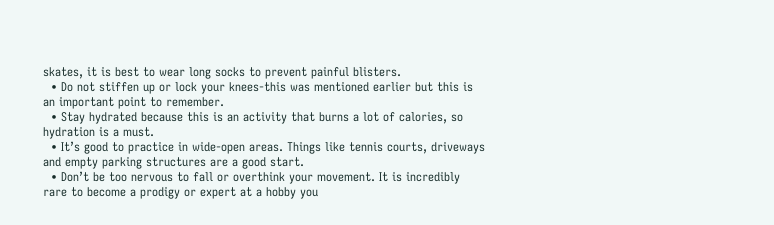skates, it is best to wear long socks to prevent painful blisters.
  • Do not stiffen up or lock your knees-this was mentioned earlier but this is an important point to remember.
  • Stay hydrated because this is an activity that burns a lot of calories, so hydration is a must.
  • It’s good to practice in wide-open areas. Things like tennis courts, driveways and empty parking structures are a good start.
  • Don’t be too nervous to fall or overthink your movement. It is incredibly rare to become a prodigy or expert at a hobby you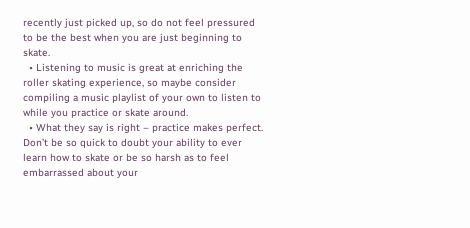recently just picked up, so do not feel pressured to be the best when you are just beginning to skate.
  • Listening to music is great at enriching the roller skating experience, so maybe consider compiling a music playlist of your own to listen to while you practice or skate around.
  • What they say is right – practice makes perfect. Don’t be so quick to doubt your ability to ever learn how to skate or be so harsh as to feel embarrassed about your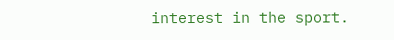interest in the sport.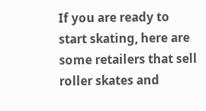If you are ready to start skating, here are some retailers that sell roller skates and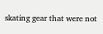skating gear that were not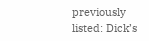previously listed: Dick’s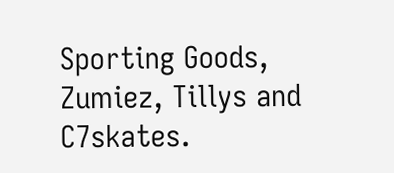Sporting Goods, Zumiez, Tillys and C7skates.